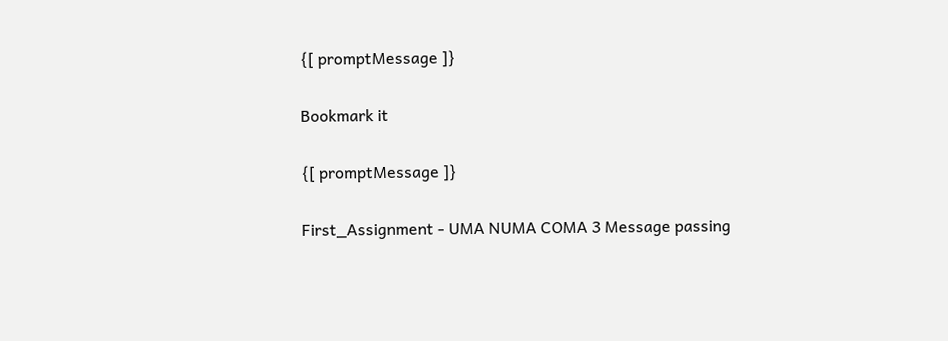{[ promptMessage ]}

Bookmark it

{[ promptMessage ]}

First_Assignment - UMA NUMA COMA 3 Message passing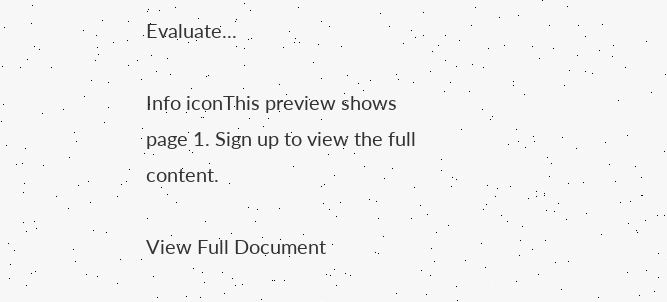Evaluate...

Info iconThis preview shows page 1. Sign up to view the full content.

View Full Document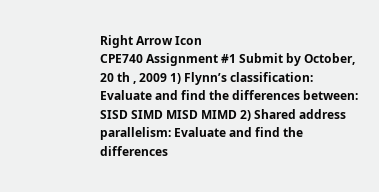Right Arrow Icon
CPE740 Assignment #1 Submit by October, 20 th , 2009 1) Flynn’s classification: Evaluate and find the differences between: SISD SIMD MISD MIMD 2) Shared address parallelism: Evaluate and find the differences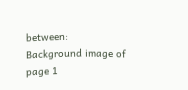between:
Background image of page 1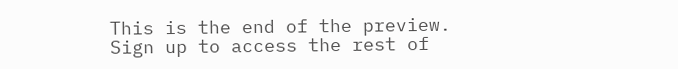This is the end of the preview. Sign up to access the rest of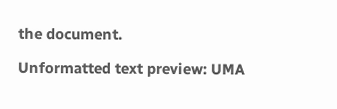the document.

Unformatted text preview: UMA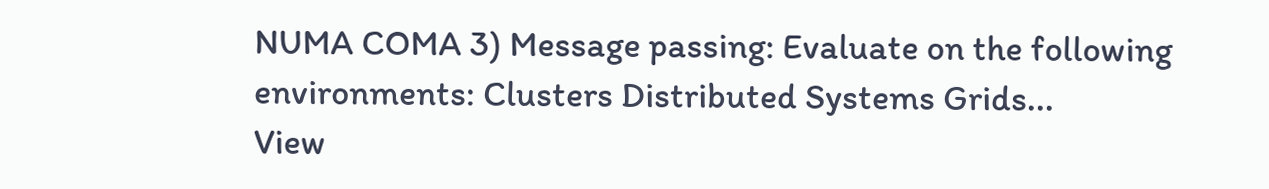NUMA COMA 3) Message passing: Evaluate on the following environments: Clusters Distributed Systems Grids...
View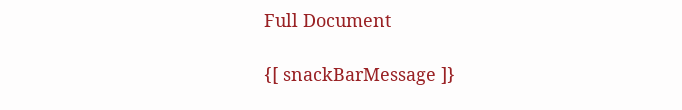Full Document

{[ snackBarMessage ]}